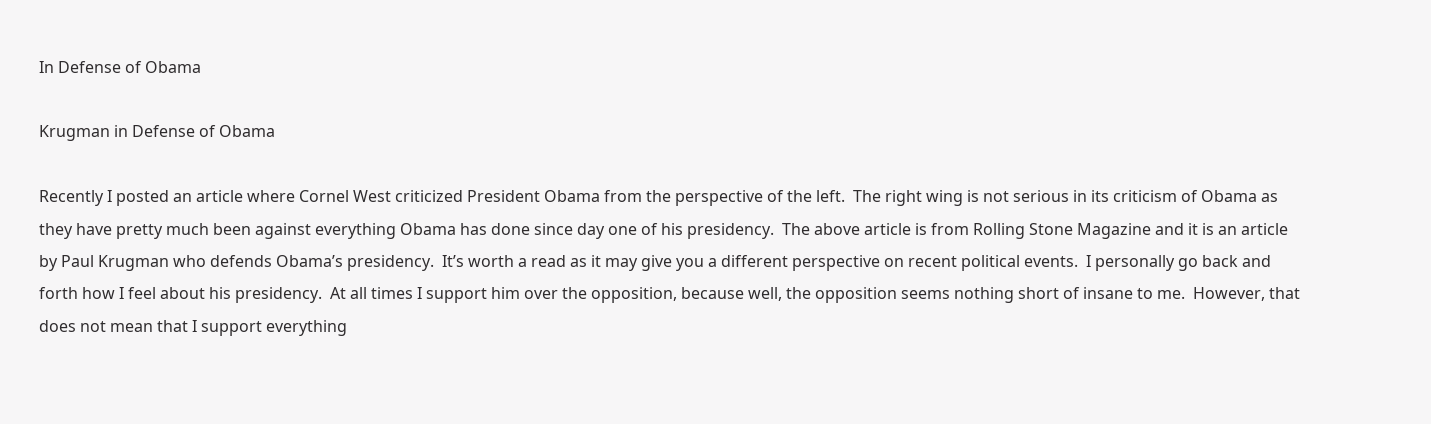In Defense of Obama

Krugman in Defense of Obama

Recently I posted an article where Cornel West criticized President Obama from the perspective of the left.  The right wing is not serious in its criticism of Obama as they have pretty much been against everything Obama has done since day one of his presidency.  The above article is from Rolling Stone Magazine and it is an article by Paul Krugman who defends Obama’s presidency.  It’s worth a read as it may give you a different perspective on recent political events.  I personally go back and forth how I feel about his presidency.  At all times I support him over the opposition, because well, the opposition seems nothing short of insane to me.  However, that does not mean that I support everything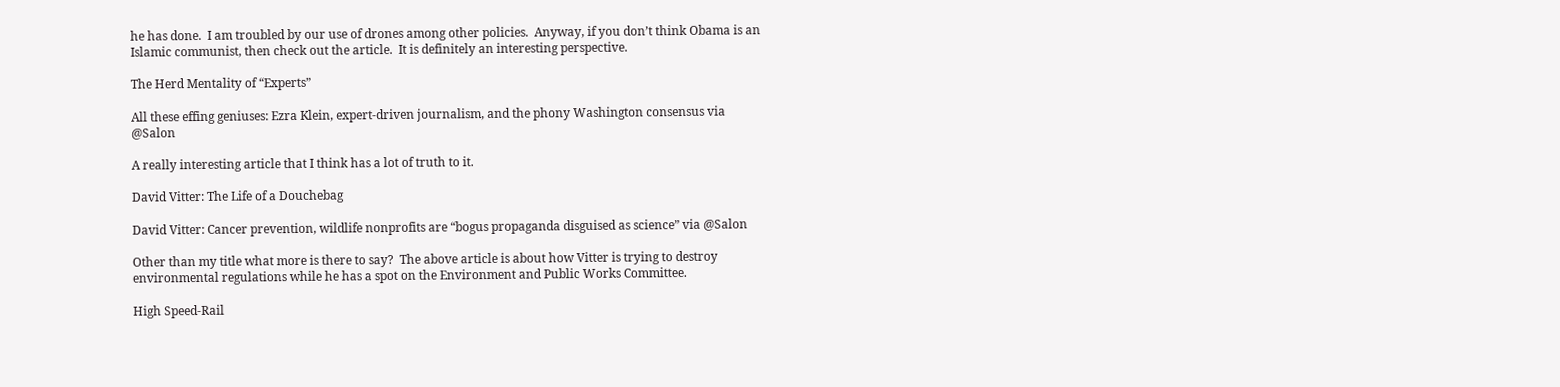he has done.  I am troubled by our use of drones among other policies.  Anyway, if you don’t think Obama is an Islamic communist, then check out the article.  It is definitely an interesting perspective.

The Herd Mentality of “Experts”

All these effing geniuses: Ezra Klein, expert-driven journalism, and the phony Washington consensus via @Salon

A really interesting article that I think has a lot of truth to it.

David Vitter: The Life of a Douchebag

David Vitter: Cancer prevention, wildlife nonprofits are “bogus propaganda disguised as science” via @Salon

Other than my title what more is there to say?  The above article is about how Vitter is trying to destroy environmental regulations while he has a spot on the Environment and Public Works Committee.

High Speed-Rail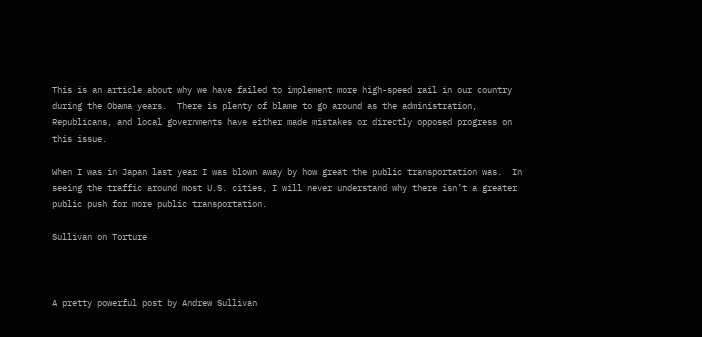This is an article about why we have failed to implement more high-speed rail in our country during the Obama years.  There is plenty of blame to go around as the administration, Republicans, and local governments have either made mistakes or directly opposed progress on this issue.

When I was in Japan last year I was blown away by how great the public transportation was.  In seeing the traffic around most U.S. cities, I will never understand why there isn’t a greater public push for more public transportation.

Sullivan on Torture



A pretty powerful post by Andrew Sullivan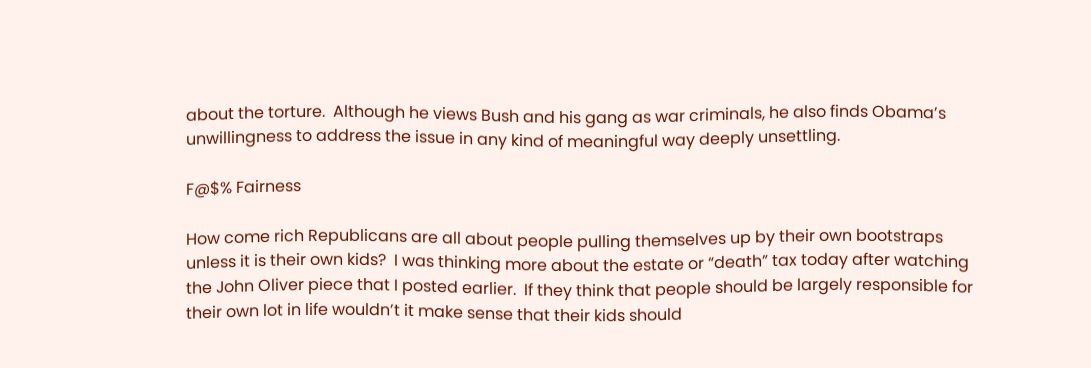about the torture.  Although he views Bush and his gang as war criminals, he also finds Obama’s unwillingness to address the issue in any kind of meaningful way deeply unsettling.

F@$% Fairness

How come rich Republicans are all about people pulling themselves up by their own bootstraps unless it is their own kids?  I was thinking more about the estate or “death” tax today after watching the John Oliver piece that I posted earlier.  If they think that people should be largely responsible for their own lot in life wouldn’t it make sense that their kids should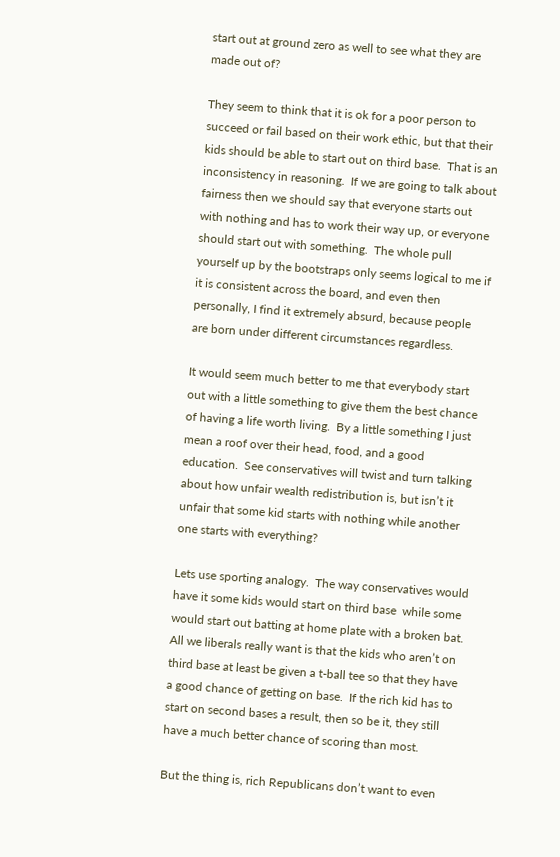start out at ground zero as well to see what they are made out of?

They seem to think that it is ok for a poor person to succeed or fail based on their work ethic, but that their kids should be able to start out on third base.  That is an inconsistency in reasoning.  If we are going to talk about fairness then we should say that everyone starts out with nothing and has to work their way up, or everyone should start out with something.  The whole pull yourself up by the bootstraps only seems logical to me if it is consistent across the board, and even then personally, I find it extremely absurd, because people are born under different circumstances regardless.

It would seem much better to me that everybody start out with a little something to give them the best chance of having a life worth living.  By a little something I just mean a roof over their head, food, and a good education.  See conservatives will twist and turn talking about how unfair wealth redistribution is, but isn’t it unfair that some kid starts with nothing while another one starts with everything?

Lets use sporting analogy.  The way conservatives would have it some kids would start on third base  while some would start out batting at home plate with a broken bat.  All we liberals really want is that the kids who aren’t on third base at least be given a t-ball tee so that they have a good chance of getting on base.  If the rich kid has to start on second bases a result, then so be it, they still have a much better chance of scoring than most.

But the thing is, rich Republicans don’t want to even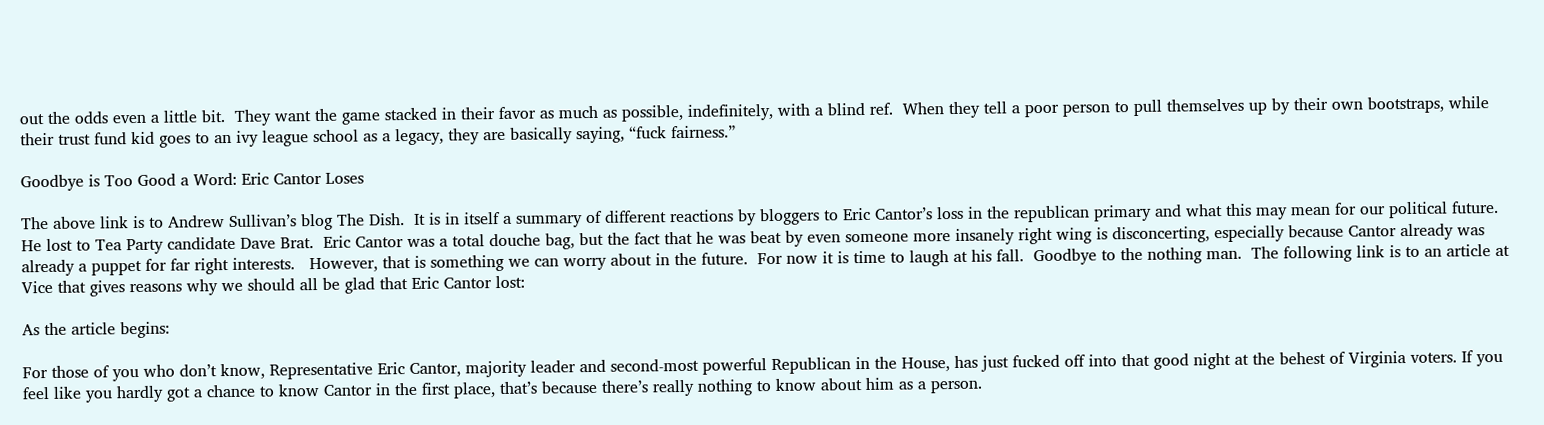out the odds even a little bit.  They want the game stacked in their favor as much as possible, indefinitely, with a blind ref.  When they tell a poor person to pull themselves up by their own bootstraps, while their trust fund kid goes to an ivy league school as a legacy, they are basically saying, “fuck fairness.”

Goodbye is Too Good a Word: Eric Cantor Loses

The above link is to Andrew Sullivan’s blog The Dish.  It is in itself a summary of different reactions by bloggers to Eric Cantor’s loss in the republican primary and what this may mean for our political future.  He lost to Tea Party candidate Dave Brat.  Eric Cantor was a total douche bag, but the fact that he was beat by even someone more insanely right wing is disconcerting, especially because Cantor already was already a puppet for far right interests.   However, that is something we can worry about in the future.  For now it is time to laugh at his fall.  Goodbye to the nothing man.  The following link is to an article at Vice that gives reasons why we should all be glad that Eric Cantor lost:

As the article begins:

For those of you who don’t know, Representative Eric Cantor, majority leader and second-most powerful Republican in the House, has just fucked off into that good night at the behest of Virginia voters. If you feel like you hardly got a chance to know Cantor in the first place, that’s because there’s really nothing to know about him as a person.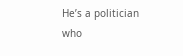He’s a politician who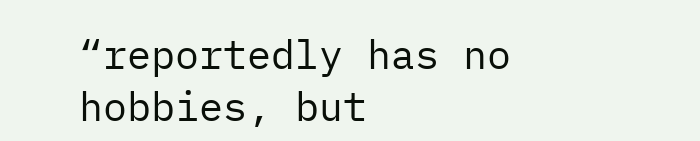“reportedly has no hobbies, but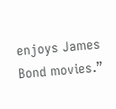enjoys James Bond movies.”